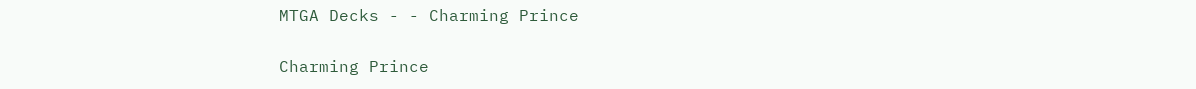MTGA Decks - - Charming Prince

Charming Prince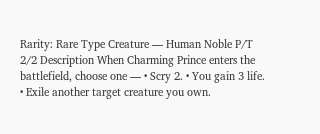Rarity: Rare Type Creature — Human Noble P/T 2/2 Description When Charming Prince enters the battlefield, choose one — • Scry 2. • You gain 3 life. • Exile another target creature you own.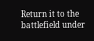Return it to the battlefield under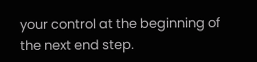your control at the beginning of the next end step.